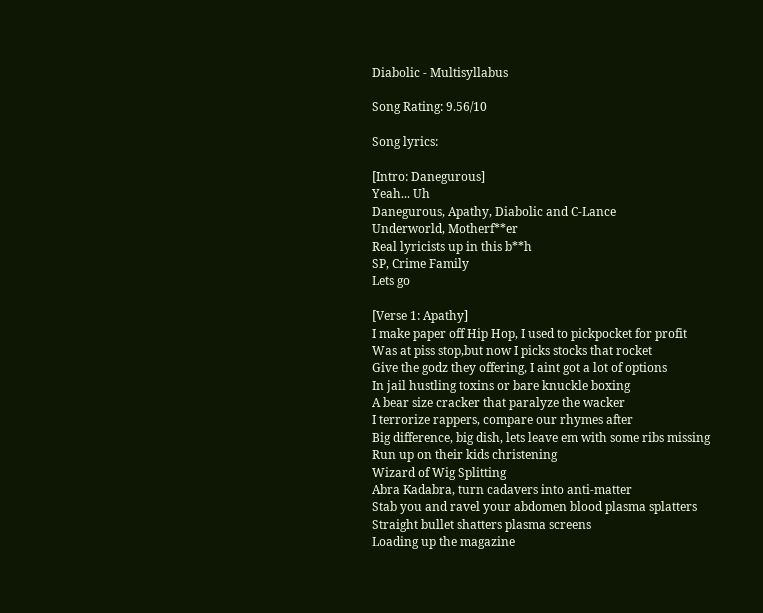Diabolic - Multisyllabus

Song Rating: 9.56/10

Song lyrics:

[Intro: Danegurous]
Yeah... Uh
Danegurous, Apathy, Diabolic and C-Lance
Underworld, Motherf**er
Real lyricists up in this b**h
SP, Crime Family
Lets go

[Verse 1: Apathy]
I make paper off Hip Hop, I used to pickpocket for profit
Was at piss stop,but now I picks stocks that rocket
Give the godz they offering, I aint got a lot of options
In jail hustling toxins or bare knuckle boxing
A bear size cracker that paralyze the wacker
I terrorize rappers, compare our rhymes after
Big difference, big dish, lets leave em with some ribs missing
Run up on their kids christening
Wizard of Wig Splitting
Abra Kadabra, turn cadavers into anti-matter
Stab you and ravel your abdomen blood plasma splatters
Straight bullet shatters plasma screens
Loading up the magazine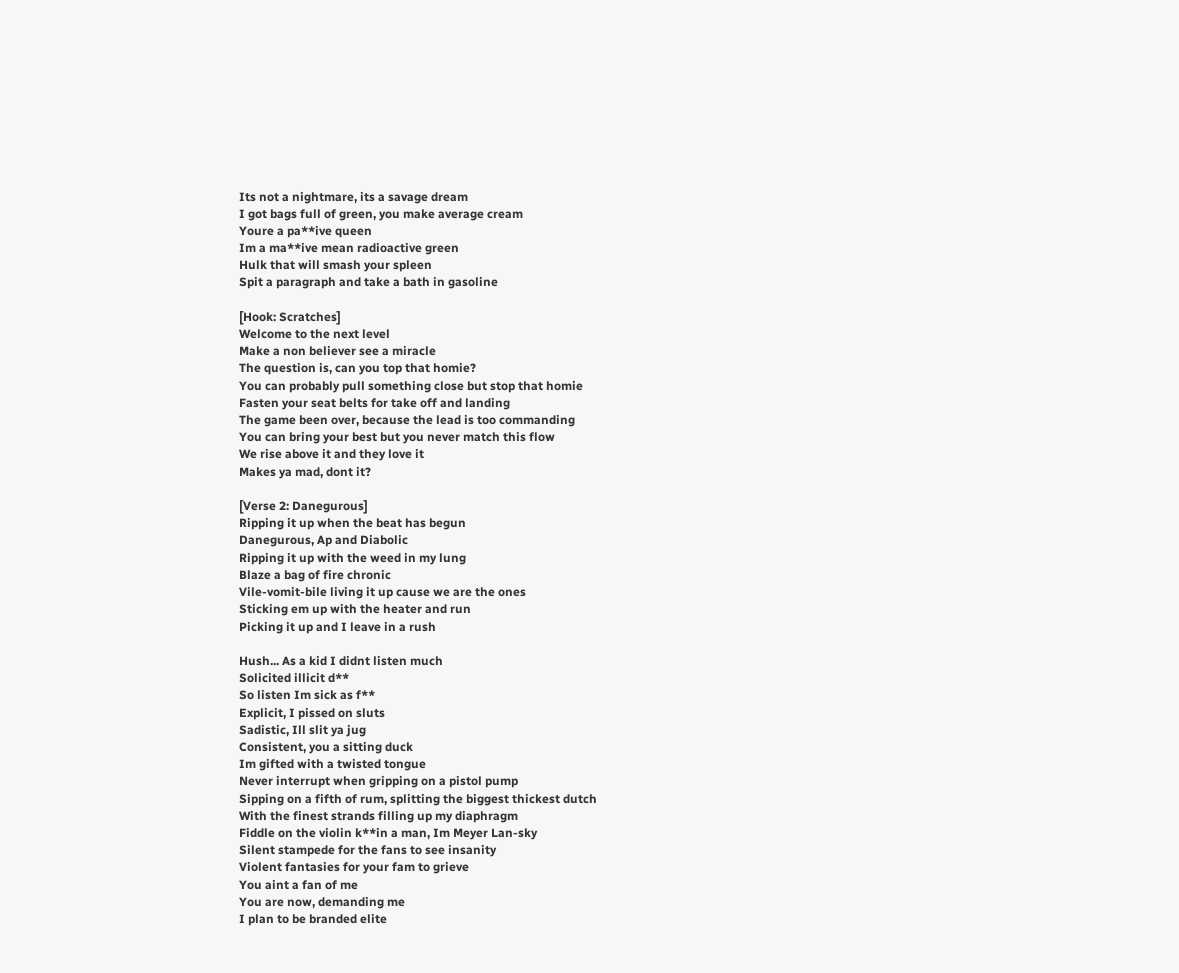Its not a nightmare, its a savage dream
I got bags full of green, you make average cream
Youre a pa**ive queen
Im a ma**ive mean radioactive green
Hulk that will smash your spleen
Spit a paragraph and take a bath in gasoline

[Hook: Scratches]
Welcome to the next level
Make a non believer see a miracle
The question is, can you top that homie?
You can probably pull something close but stop that homie
Fasten your seat belts for take off and landing
The game been over, because the lead is too commanding
You can bring your best but you never match this flow
We rise above it and they love it
Makes ya mad, dont it?

[Verse 2: Danegurous]
Ripping it up when the beat has begun
Danegurous, Ap and Diabolic
Ripping it up with the weed in my lung
Blaze a bag of fire chronic
Vile-vomit-bile living it up cause we are the ones
Sticking em up with the heater and run
Picking it up and I leave in a rush

Hush... As a kid I didnt listen much
Solicited illicit d**
So listen Im sick as f**
Explicit, I pissed on sluts
Sadistic, Ill slit ya jug
Consistent, you a sitting duck
Im gifted with a twisted tongue
Never interrupt when gripping on a pistol pump
Sipping on a fifth of rum, splitting the biggest thickest dutch
With the finest strands filling up my diaphragm
Fiddle on the violin k**in a man, Im Meyer Lan-sky
Silent stampede for the fans to see insanity
Violent fantasies for your fam to grieve
You aint a fan of me
You are now, demanding me
I plan to be branded elite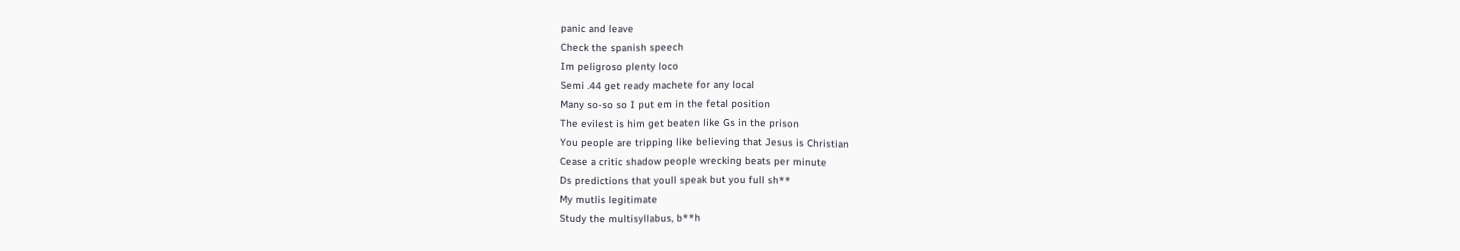panic and leave
Check the spanish speech
Im peligroso plenty loco
Semi .44 get ready machete for any local
Many so-so so I put em in the fetal position
The evilest is him get beaten like Gs in the prison
You people are tripping like believing that Jesus is Christian
Cease a critic shadow people wrecking beats per minute
Ds predictions that youll speak but you full sh**
My mutlis legitimate
Study the multisyllabus, b**h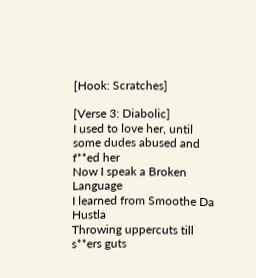[Hook: Scratches]

[Verse 3: Diabolic]
I used to love her, until some dudes abused and f**ed her
Now I speak a Broken Language
I learned from Smoothe Da Hustla
Throwing uppercuts till s**ers guts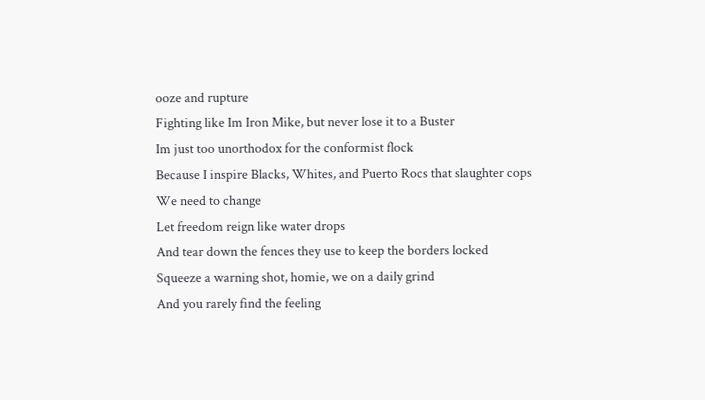ooze and rupture
Fighting like Im Iron Mike, but never lose it to a Buster
Im just too unorthodox for the conformist flock
Because I inspire Blacks, Whites, and Puerto Rocs that slaughter cops
We need to change
Let freedom reign like water drops
And tear down the fences they use to keep the borders locked
Squeeze a warning shot, homie, we on a daily grind
And you rarely find the feeling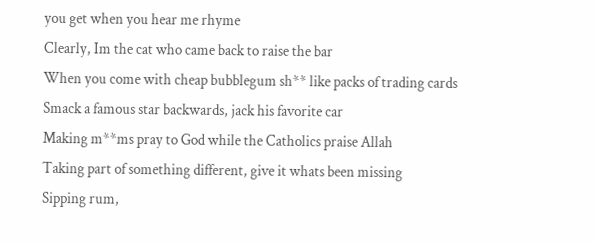you get when you hear me rhyme
Clearly, Im the cat who came back to raise the bar
When you come with cheap bubblegum sh** like packs of trading cards
Smack a famous star backwards, jack his favorite car
Making m**ms pray to God while the Catholics praise Allah
Taking part of something different, give it whats been missing
Sipping rum,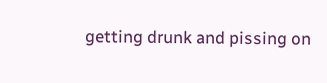getting drunk and pissing on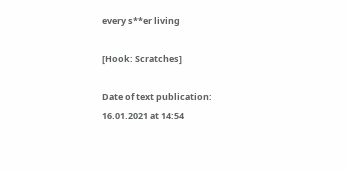every s**er living

[Hook: Scratches]

Date of text publication: 16.01.2021 at 14:54